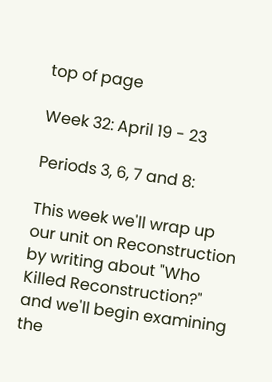top of page

Week 32: April 19 - 23

Periods 3, 6, 7 and 8:

This week we'll wrap up our unit on Reconstruction by writing about "Who Killed Reconstruction?" and we'll begin examining the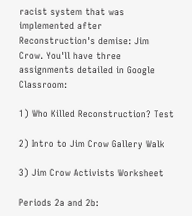racist system that was implemented after Reconstruction's demise: Jim Crow. You'll have three assignments detailed in Google Classroom:

1) Who Killed Reconstruction? Test

2) Intro to Jim Crow Gallery Walk

3) Jim Crow Activists Worksheet

Periods 2a and 2b: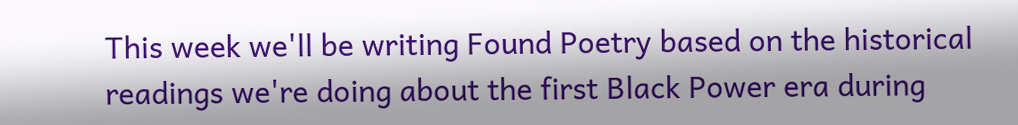This week we'll be writing Found Poetry based on the historical readings we're doing about the first Black Power era during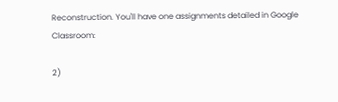Reconstruction. You'll have one assignments detailed in Google Classroom:

2)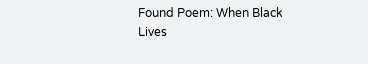Found Poem: When Black Lives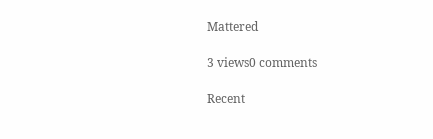Mattered

3 views0 comments

Recent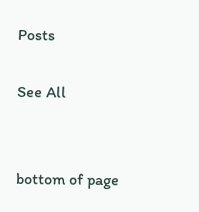Posts

See All


bottom of page